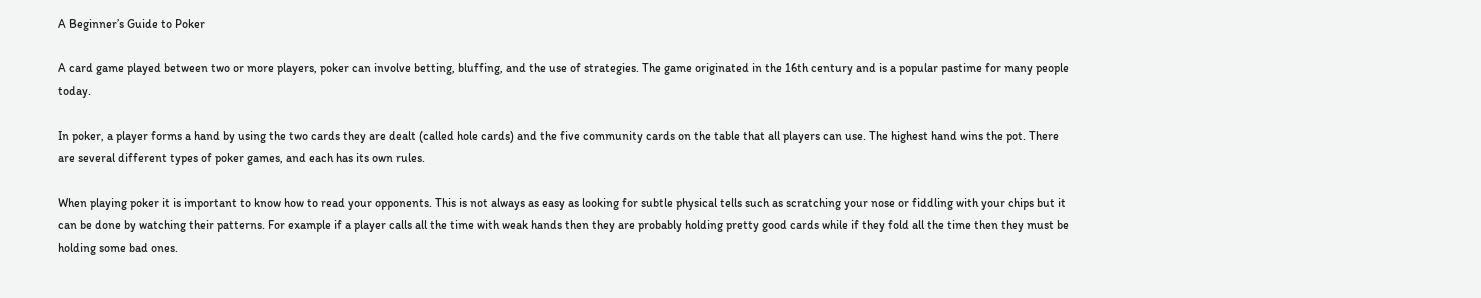A Beginner’s Guide to Poker

A card game played between two or more players, poker can involve betting, bluffing, and the use of strategies. The game originated in the 16th century and is a popular pastime for many people today.

In poker, a player forms a hand by using the two cards they are dealt (called hole cards) and the five community cards on the table that all players can use. The highest hand wins the pot. There are several different types of poker games, and each has its own rules.

When playing poker it is important to know how to read your opponents. This is not always as easy as looking for subtle physical tells such as scratching your nose or fiddling with your chips but it can be done by watching their patterns. For example if a player calls all the time with weak hands then they are probably holding pretty good cards while if they fold all the time then they must be holding some bad ones.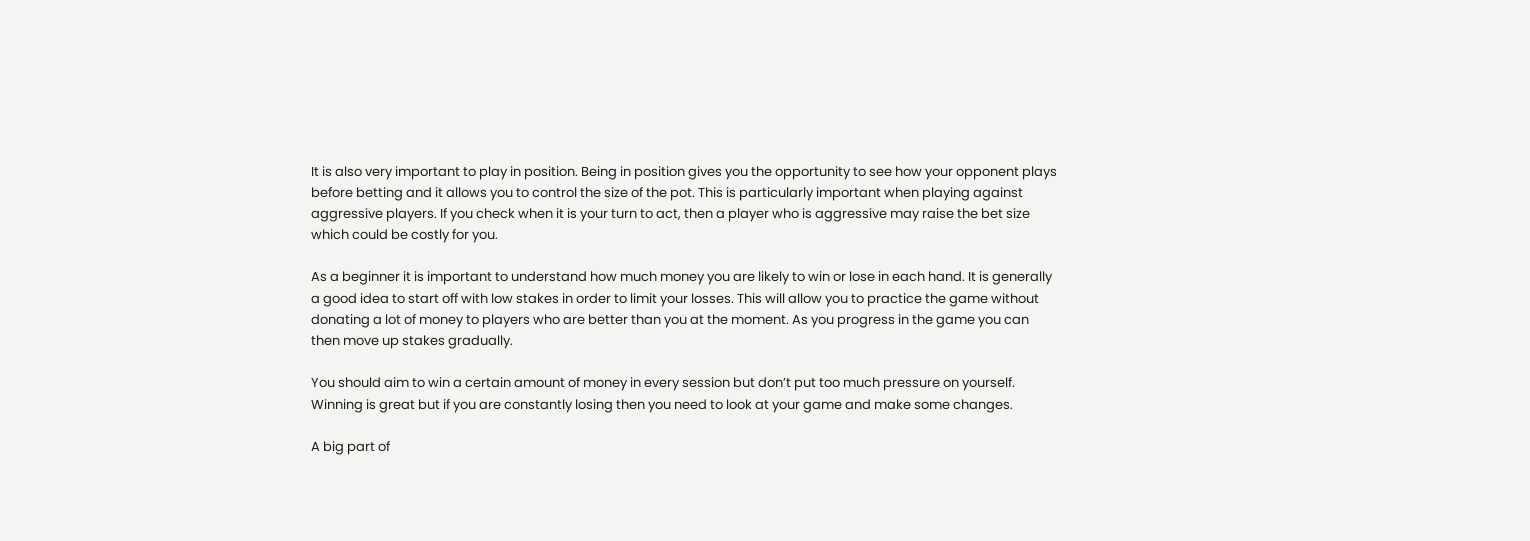It is also very important to play in position. Being in position gives you the opportunity to see how your opponent plays before betting and it allows you to control the size of the pot. This is particularly important when playing against aggressive players. If you check when it is your turn to act, then a player who is aggressive may raise the bet size which could be costly for you.

As a beginner it is important to understand how much money you are likely to win or lose in each hand. It is generally a good idea to start off with low stakes in order to limit your losses. This will allow you to practice the game without donating a lot of money to players who are better than you at the moment. As you progress in the game you can then move up stakes gradually.

You should aim to win a certain amount of money in every session but don’t put too much pressure on yourself. Winning is great but if you are constantly losing then you need to look at your game and make some changes.

A big part of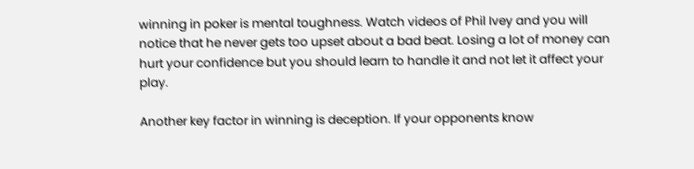winning in poker is mental toughness. Watch videos of Phil Ivey and you will notice that he never gets too upset about a bad beat. Losing a lot of money can hurt your confidence but you should learn to handle it and not let it affect your play.

Another key factor in winning is deception. If your opponents know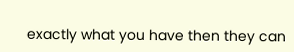exactly what you have then they can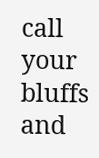call your bluffs and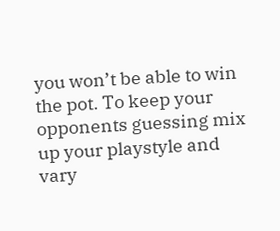you won’t be able to win the pot. To keep your opponents guessing mix up your playstyle and vary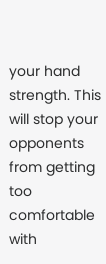your hand strength. This will stop your opponents from getting too comfortable with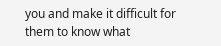you and make it difficult for them to know what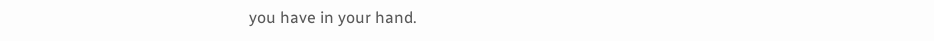you have in your hand.